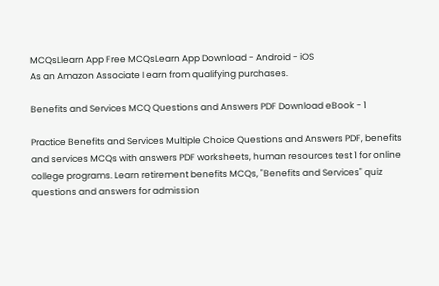MCQsLlearn App Free MCQsLearn App Download - Android - iOS
As an Amazon Associate I earn from qualifying purchases.

Benefits and Services MCQ Questions and Answers PDF Download eBook - 1

Practice Benefits and Services Multiple Choice Questions and Answers PDF, benefits and services MCQs with answers PDF worksheets, human resources test 1 for online college programs. Learn retirement benefits MCQs, "Benefits and Services" quiz questions and answers for admission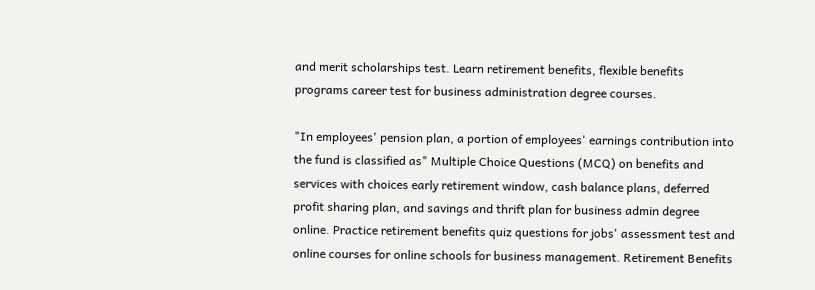and merit scholarships test. Learn retirement benefits, flexible benefits programs career test for business administration degree courses.

"In employees' pension plan, a portion of employees' earnings contribution into the fund is classified as" Multiple Choice Questions (MCQ) on benefits and services with choices early retirement window, cash balance plans, deferred profit sharing plan, and savings and thrift plan for business admin degree online. Practice retirement benefits quiz questions for jobs' assessment test and online courses for online schools for business management. Retirement Benefits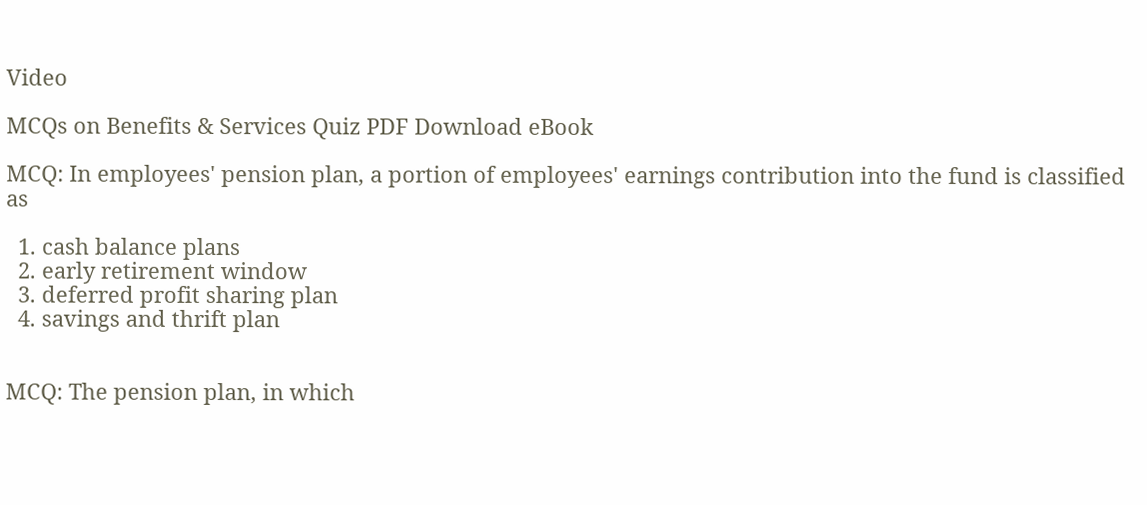Video

MCQs on Benefits & Services Quiz PDF Download eBook

MCQ: In employees' pension plan, a portion of employees' earnings contribution into the fund is classified as

  1. cash balance plans
  2. early retirement window
  3. deferred profit sharing plan
  4. savings and thrift plan


MCQ: The pension plan, in which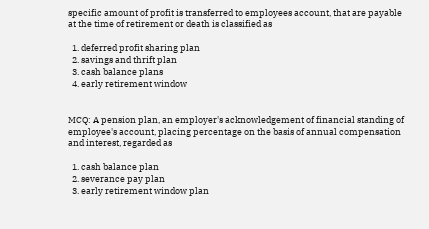specific amount of profit is transferred to employees account, that are payable at the time of retirement or death is classified as

  1. deferred profit sharing plan
  2. savings and thrift plan
  3. cash balance plans
  4. early retirement window


MCQ: A pension plan, an employer's acknowledgement of financial standing of employee's account, placing percentage on the basis of annual compensation and interest, regarded as

  1. cash balance plan
  2. severance pay plan
  3. early retirement window plan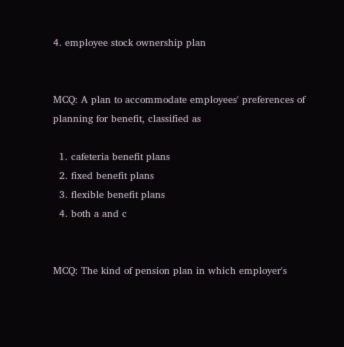4. employee stock ownership plan


MCQ: A plan to accommodate employees' preferences of planning for benefit, classified as

  1. cafeteria benefit plans
  2. fixed benefit plans
  3. flexible benefit plans
  4. both a and c


MCQ: The kind of pension plan in which employer's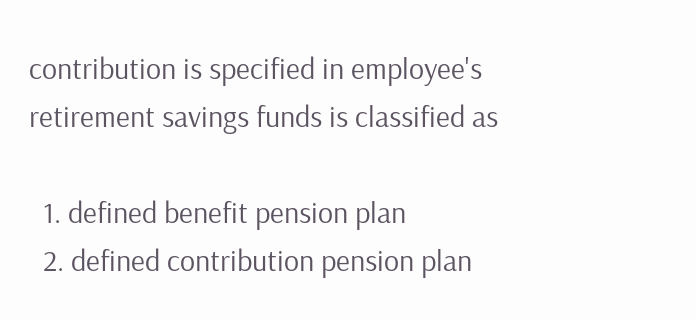contribution is specified in employee's retirement savings funds is classified as

  1. defined benefit pension plan
  2. defined contribution pension plan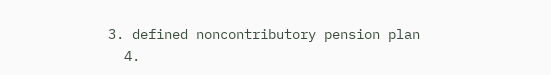3. defined noncontributory pension plan
  4.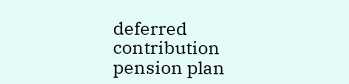deferred contribution pension plan